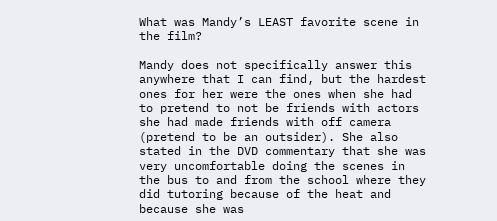What was Mandy’s LEAST favorite scene in the film?

Mandy does not specifically answer this anywhere that I can find, but the hardest ones for her were the ones when she had to pretend to not be friends with actors she had made friends with off camera (pretend to be an outsider). She also stated in the DVD commentary that she was very uncomfortable doing the scenes in the bus to and from the school where they did tutoring because of the heat and because she was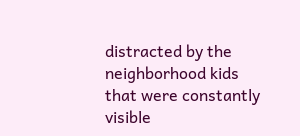distracted by the neighborhood kids that were constantly visible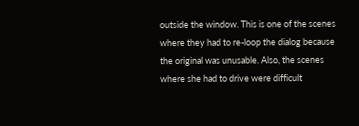outside the window. This is one of the scenes where they had to re-loop the dialog because the original was unusable. Also, the scenes where she had to drive were difficult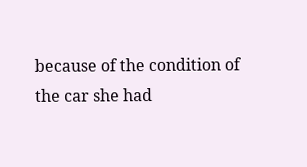because of the condition of the car she had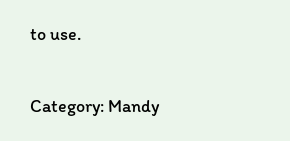to use.

Category: Mandy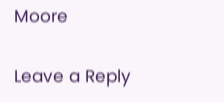Moore

Leave a Reply